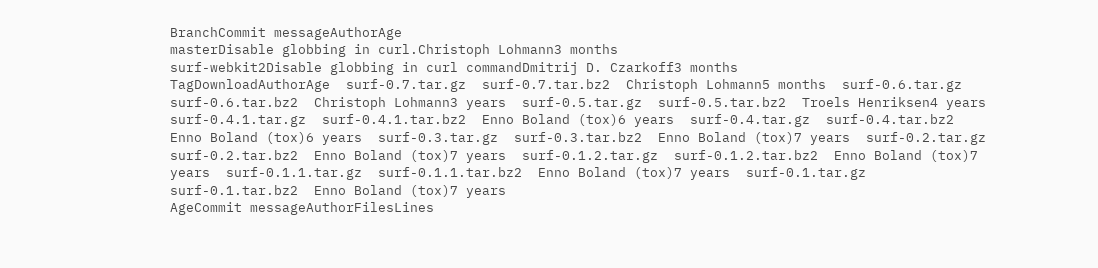BranchCommit messageAuthorAge
masterDisable globbing in curl.Christoph Lohmann3 months
surf-webkit2Disable globbing in curl commandDmitrij D. Czarkoff3 months
TagDownloadAuthorAge  surf-0.7.tar.gz  surf-0.7.tar.bz2  Christoph Lohmann5 months  surf-0.6.tar.gz  surf-0.6.tar.bz2  Christoph Lohmann3 years  surf-0.5.tar.gz  surf-0.5.tar.bz2  Troels Henriksen4 years  surf-0.4.1.tar.gz  surf-0.4.1.tar.bz2  Enno Boland (tox)6 years  surf-0.4.tar.gz  surf-0.4.tar.bz2  Enno Boland (tox)6 years  surf-0.3.tar.gz  surf-0.3.tar.bz2  Enno Boland (tox)7 years  surf-0.2.tar.gz  surf-0.2.tar.bz2  Enno Boland (tox)7 years  surf-0.1.2.tar.gz  surf-0.1.2.tar.bz2  Enno Boland (tox)7 years  surf-0.1.1.tar.gz  surf-0.1.1.tar.bz2  Enno Boland (tox)7 years  surf-0.1.tar.gz  surf-0.1.tar.bz2  Enno Boland (tox)7 years
AgeCommit messageAuthorFilesLines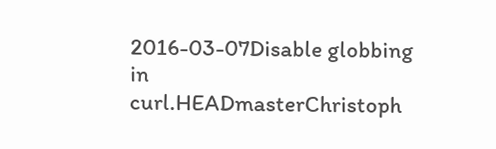2016-03-07Disable globbing in curl.HEADmasterChristoph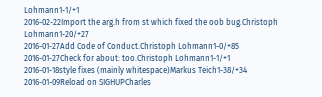Lohmann1-1/+1
2016-02-22Import the arg.h from st which fixed the oob bug.Christoph Lohmann1-20/+27
2016-01-27Add Code of Conduct.Christoph Lohmann1-0/+85
2016-01-27Check for about: too.Christoph Lohmann1-1/+1
2016-01-18style fixes (mainly whitespace)Markus Teich1-38/+34
2016-01-09Reload on SIGHUPCharles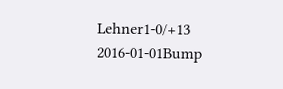Lehner1-0/+13
2016-01-01Bump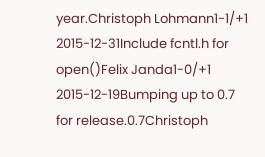year.Christoph Lohmann1-1/+1
2015-12-31Include fcntl.h for open()Felix Janda1-0/+1
2015-12-19Bumping up to 0.7 for release.0.7Christoph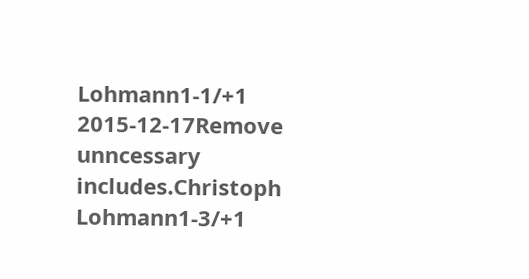Lohmann1-1/+1
2015-12-17Remove unncessary includes.Christoph Lohmann1-3/+1